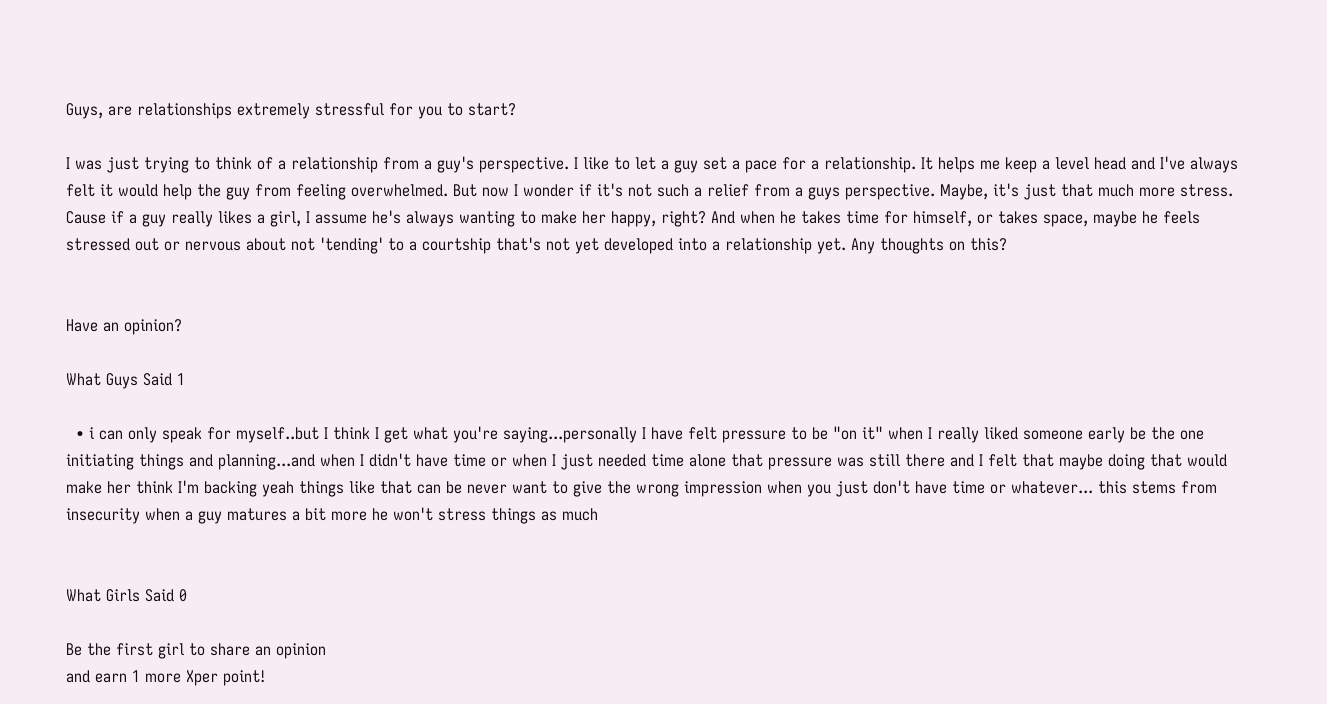Guys, are relationships extremely stressful for you to start?

I was just trying to think of a relationship from a guy's perspective. I like to let a guy set a pace for a relationship. It helps me keep a level head and I've always felt it would help the guy from feeling overwhelmed. But now I wonder if it's not such a relief from a guys perspective. Maybe, it's just that much more stress. Cause if a guy really likes a girl, I assume he's always wanting to make her happy, right? And when he takes time for himself, or takes space, maybe he feels stressed out or nervous about not 'tending' to a courtship that's not yet developed into a relationship yet. Any thoughts on this?


Have an opinion?

What Guys Said 1

  • i can only speak for myself..but I think I get what you're saying...personally I have felt pressure to be "on it" when I really liked someone early be the one initiating things and planning...and when I didn't have time or when I just needed time alone that pressure was still there and I felt that maybe doing that would make her think I'm backing yeah things like that can be never want to give the wrong impression when you just don't have time or whatever... this stems from insecurity when a guy matures a bit more he won't stress things as much


What Girls Said 0

Be the first girl to share an opinion
and earn 1 more Xper point!